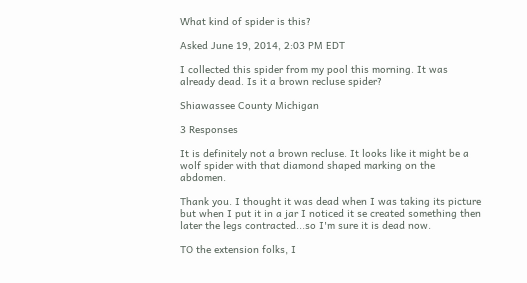What kind of spider is this?

Asked June 19, 2014, 2:03 PM EDT

I collected this spider from my pool this morning. It was already dead. Is it a brown recluse spider?

Shiawassee County Michigan

3 Responses

It is definitely not a brown recluse. It looks like it might be a wolf spider with that diamond shaped marking on the abdomen.

Thank you. I thought it was dead when I was taking its picture but when I put it in a jar I noticed it se created something then later the legs contracted...so I'm sure it is dead now.

TO the extension folks, I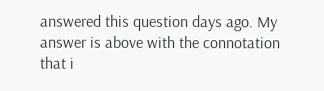answered this question days ago. My answer is above with the connotation that i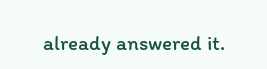already answered it.